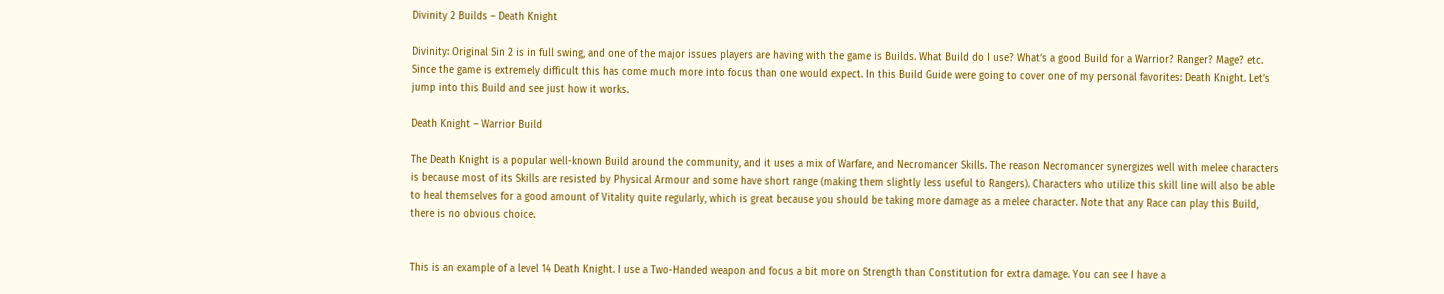Divinity 2 Builds – Death Knight

Divinity: Original Sin 2 is in full swing, and one of the major issues players are having with the game is Builds. What Build do I use? What’s a good Build for a Warrior? Ranger? Mage? etc. Since the game is extremely difficult this has come much more into focus than one would expect. In this Build Guide were going to cover one of my personal favorites: Death Knight. Let’s jump into this Build and see just how it works.

Death Knight – Warrior Build

The Death Knight is a popular well-known Build around the community, and it uses a mix of Warfare, and Necromancer Skills. The reason Necromancer synergizes well with melee characters is because most of its Skills are resisted by Physical Armour and some have short range (making them slightly less useful to Rangers). Characters who utilize this skill line will also be able to heal themselves for a good amount of Vitality quite regularly, which is great because you should be taking more damage as a melee character. Note that any Race can play this Build, there is no obvious choice.


This is an example of a level 14 Death Knight. I use a Two-Handed weapon and focus a bit more on Strength than Constitution for extra damage. You can see I have a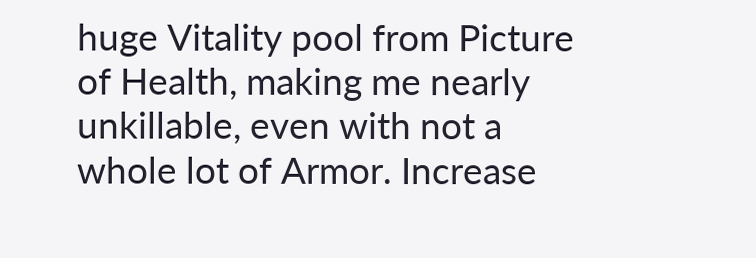huge Vitality pool from Picture of Health, making me nearly unkillable, even with not a whole lot of Armor. Increase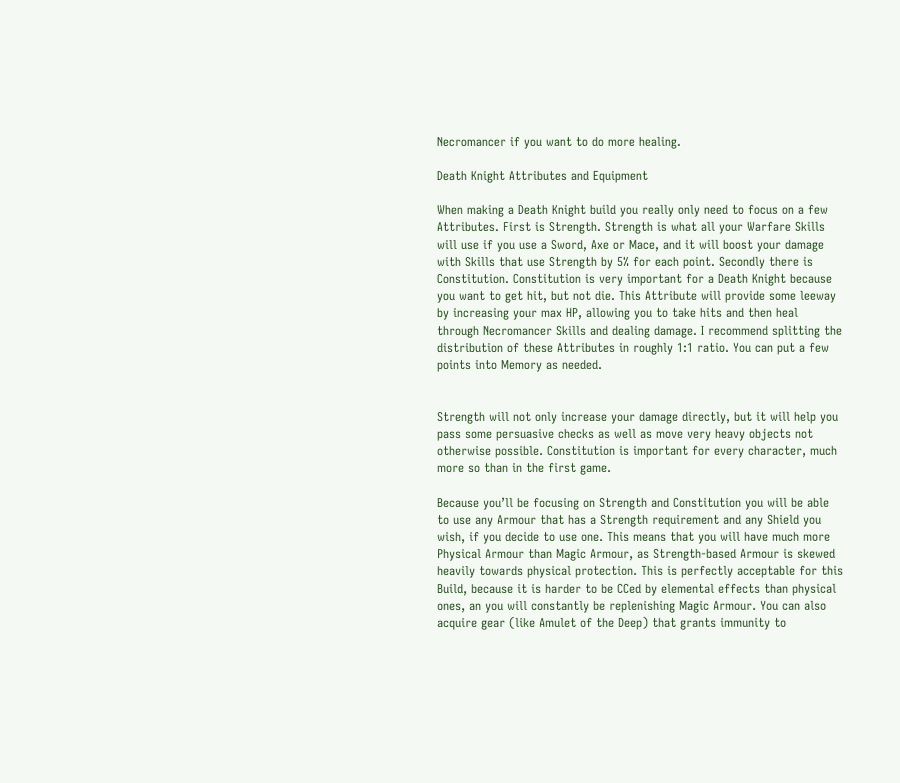Necromancer if you want to do more healing.

Death Knight Attributes and Equipment

When making a Death Knight build you really only need to focus on a few Attributes. First is Strength. Strength is what all your Warfare Skills will use if you use a Sword, Axe or Mace, and it will boost your damage with Skills that use Strength by 5% for each point. Secondly there is Constitution. Constitution is very important for a Death Knight because you want to get hit, but not die. This Attribute will provide some leeway by increasing your max HP, allowing you to take hits and then heal through Necromancer Skills and dealing damage. I recommend splitting the distribution of these Attributes in roughly 1:1 ratio. You can put a few points into Memory as needed.


Strength will not only increase your damage directly, but it will help you pass some persuasive checks as well as move very heavy objects not otherwise possible. Constitution is important for every character, much more so than in the first game.

Because you’ll be focusing on Strength and Constitution you will be able to use any Armour that has a Strength requirement and any Shield you wish, if you decide to use one. This means that you will have much more Physical Armour than Magic Armour, as Strength-based Armour is skewed heavily towards physical protection. This is perfectly acceptable for this Build, because it is harder to be CCed by elemental effects than physical ones, an you will constantly be replenishing Magic Armour. You can also acquire gear (like Amulet of the Deep) that grants immunity to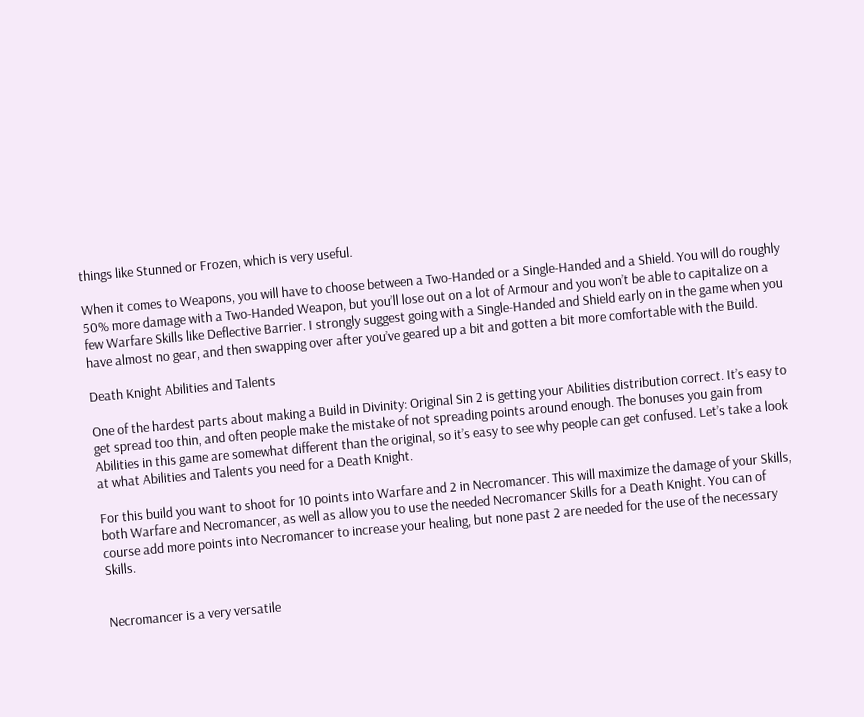things like Stunned or Frozen, which is very useful.

When it comes to Weapons, you will have to choose between a Two-Handed or a Single-Handed and a Shield. You will do roughly 50% more damage with a Two-Handed Weapon, but you’ll lose out on a lot of Armour and you won’t be able to capitalize on a few Warfare Skills like Deflective Barrier. I strongly suggest going with a Single-Handed and Shield early on in the game when you have almost no gear, and then swapping over after you’ve geared up a bit and gotten a bit more comfortable with the Build.

Death Knight Abilities and Talents

One of the hardest parts about making a Build in Divinity: Original Sin 2 is getting your Abilities distribution correct. It’s easy to get spread too thin, and often people make the mistake of not spreading points around enough. The bonuses you gain from Abilities in this game are somewhat different than the original, so it’s easy to see why people can get confused. Let’s take a look at what Abilities and Talents you need for a Death Knight.

For this build you want to shoot for 10 points into Warfare and 2 in Necromancer. This will maximize the damage of your Skills, both Warfare and Necromancer, as well as allow you to use the needed Necromancer Skills for a Death Knight. You can of course add more points into Necromancer to increase your healing, but none past 2 are needed for the use of the necessary Skills.


Necromancer is a very versatile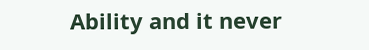Ability and it never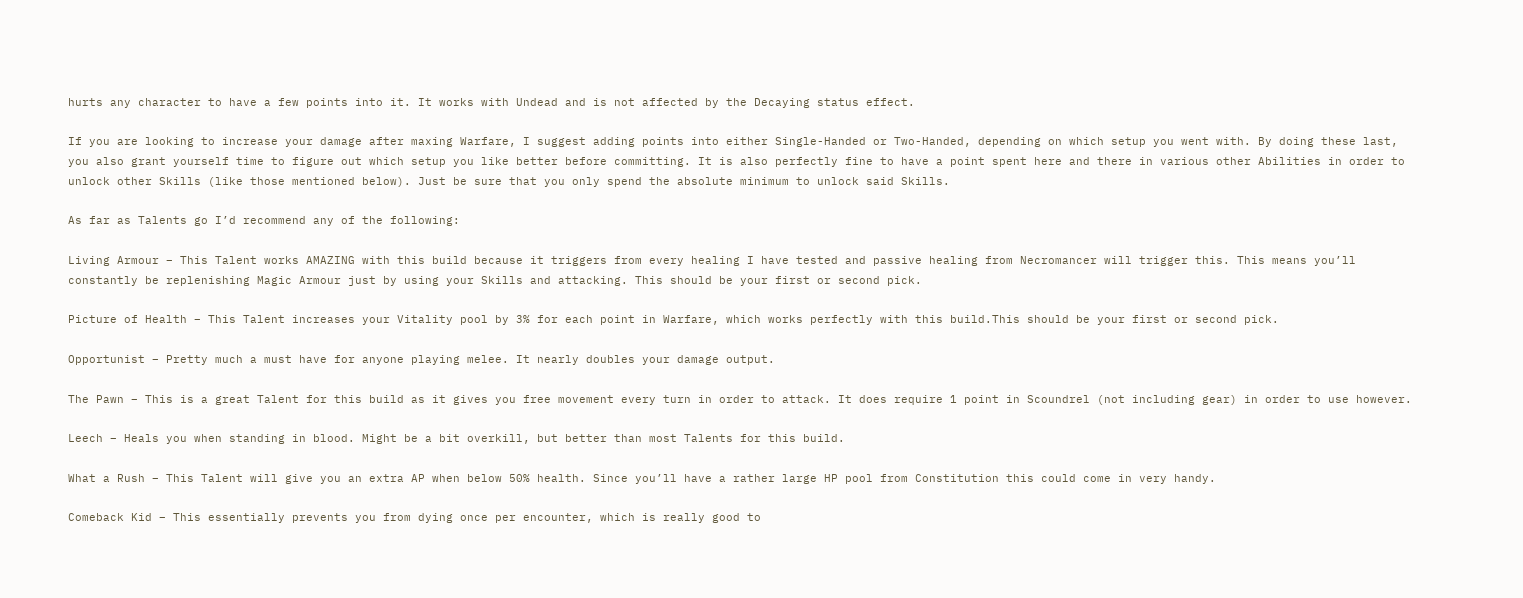hurts any character to have a few points into it. It works with Undead and is not affected by the Decaying status effect.

If you are looking to increase your damage after maxing Warfare, I suggest adding points into either Single-Handed or Two-Handed, depending on which setup you went with. By doing these last, you also grant yourself time to figure out which setup you like better before committing. It is also perfectly fine to have a point spent here and there in various other Abilities in order to unlock other Skills (like those mentioned below). Just be sure that you only spend the absolute minimum to unlock said Skills.

As far as Talents go I’d recommend any of the following:

Living Armour – This Talent works AMAZING with this build because it triggers from every healing I have tested and passive healing from Necromancer will trigger this. This means you’ll constantly be replenishing Magic Armour just by using your Skills and attacking. This should be your first or second pick.

Picture of Health – This Talent increases your Vitality pool by 3% for each point in Warfare, which works perfectly with this build.This should be your first or second pick.

Opportunist – Pretty much a must have for anyone playing melee. It nearly doubles your damage output.

The Pawn – This is a great Talent for this build as it gives you free movement every turn in order to attack. It does require 1 point in Scoundrel (not including gear) in order to use however.

Leech – Heals you when standing in blood. Might be a bit overkill, but better than most Talents for this build.

What a Rush – This Talent will give you an extra AP when below 50% health. Since you’ll have a rather large HP pool from Constitution this could come in very handy.

Comeback Kid – This essentially prevents you from dying once per encounter, which is really good to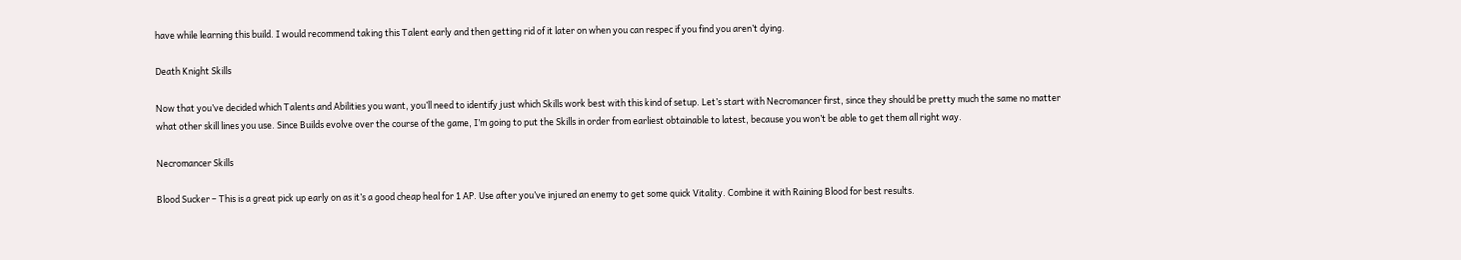have while learning this build. I would recommend taking this Talent early and then getting rid of it later on when you can respec if you find you aren’t dying.

Death Knight Skills

Now that you’ve decided which Talents and Abilities you want, you’ll need to identify just which Skills work best with this kind of setup. Let’s start with Necromancer first, since they should be pretty much the same no matter what other skill lines you use. Since Builds evolve over the course of the game, I’m going to put the Skills in order from earliest obtainable to latest, because you won’t be able to get them all right way.

Necromancer Skills

Blood Sucker – This is a great pick up early on as it’s a good cheap heal for 1 AP. Use after you’ve injured an enemy to get some quick Vitality. Combine it with Raining Blood for best results.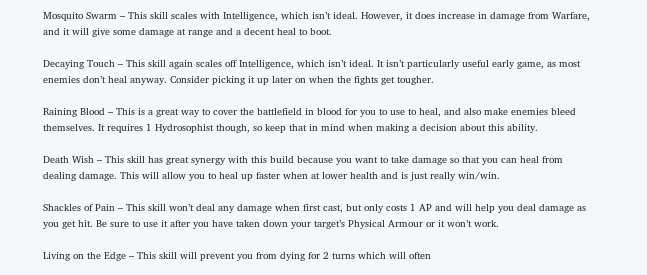Mosquito Swarm – This skill scales with Intelligence, which isn’t ideal. However, it does increase in damage from Warfare, and it will give some damage at range and a decent heal to boot.

Decaying Touch – This skill again scales off Intelligence, which isn’t ideal. It isn’t particularly useful early game, as most enemies don’t heal anyway. Consider picking it up later on when the fights get tougher.

Raining Blood – This is a great way to cover the battlefield in blood for you to use to heal, and also make enemies bleed themselves. It requires 1 Hydrosophist though, so keep that in mind when making a decision about this ability.

Death Wish – This skill has great synergy with this build because you want to take damage so that you can heal from dealing damage. This will allow you to heal up faster when at lower health and is just really win/win.

Shackles of Pain – This skill won’t deal any damage when first cast, but only costs 1 AP and will help you deal damage as you get hit. Be sure to use it after you have taken down your target’s Physical Armour or it won’t work.

Living on the Edge – This skill will prevent you from dying for 2 turns which will often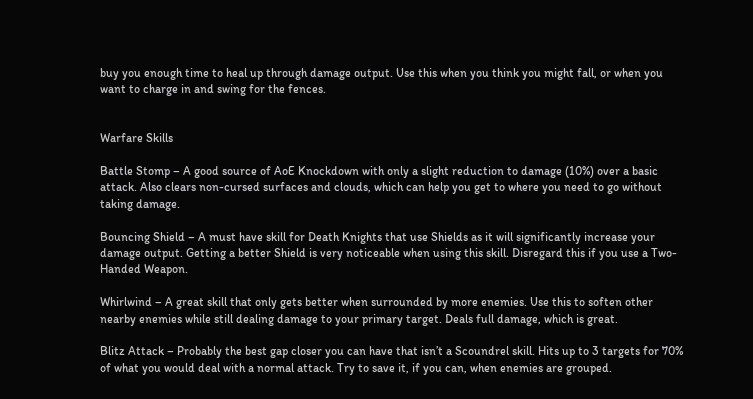buy you enough time to heal up through damage output. Use this when you think you might fall, or when you want to charge in and swing for the fences.


Warfare Skills

Battle Stomp – A good source of AoE Knockdown with only a slight reduction to damage (10%) over a basic attack. Also clears non-cursed surfaces and clouds, which can help you get to where you need to go without taking damage.

Bouncing Shield – A must have skill for Death Knights that use Shields as it will significantly increase your damage output. Getting a better Shield is very noticeable when using this skill. Disregard this if you use a Two-Handed Weapon.

Whirlwind – A great skill that only gets better when surrounded by more enemies. Use this to soften other nearby enemies while still dealing damage to your primary target. Deals full damage, which is great.

Blitz Attack – Probably the best gap closer you can have that isn’t a Scoundrel skill. Hits up to 3 targets for 70% of what you would deal with a normal attack. Try to save it, if you can, when enemies are grouped.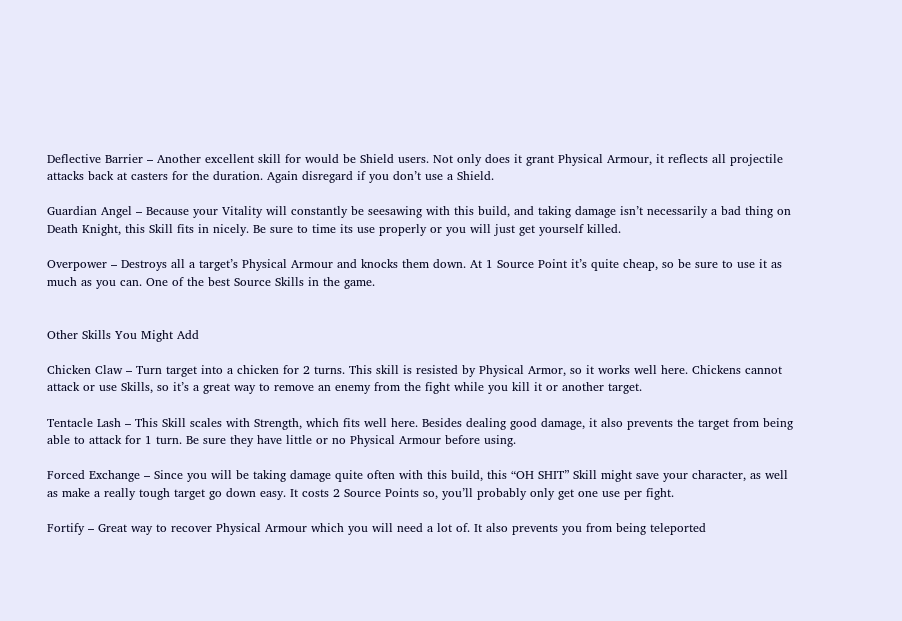Deflective Barrier – Another excellent skill for would be Shield users. Not only does it grant Physical Armour, it reflects all projectile attacks back at casters for the duration. Again disregard if you don’t use a Shield.

Guardian Angel – Because your Vitality will constantly be seesawing with this build, and taking damage isn’t necessarily a bad thing on Death Knight, this Skill fits in nicely. Be sure to time its use properly or you will just get yourself killed.

Overpower – Destroys all a target’s Physical Armour and knocks them down. At 1 Source Point it’s quite cheap, so be sure to use it as much as you can. One of the best Source Skills in the game.


Other Skills You Might Add

Chicken Claw – Turn target into a chicken for 2 turns. This skill is resisted by Physical Armor, so it works well here. Chickens cannot attack or use Skills, so it’s a great way to remove an enemy from the fight while you kill it or another target.

Tentacle Lash – This Skill scales with Strength, which fits well here. Besides dealing good damage, it also prevents the target from being able to attack for 1 turn. Be sure they have little or no Physical Armour before using.

Forced Exchange – Since you will be taking damage quite often with this build, this “OH SHIT” Skill might save your character, as well as make a really tough target go down easy. It costs 2 Source Points so, you’ll probably only get one use per fight.

Fortify – Great way to recover Physical Armour which you will need a lot of. It also prevents you from being teleported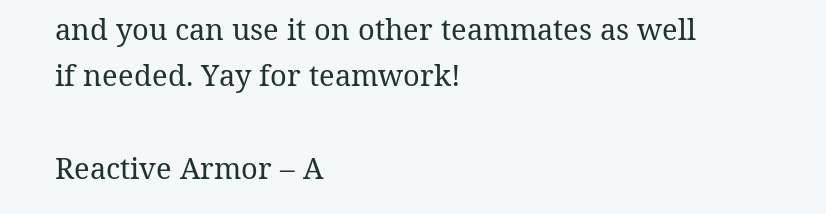and you can use it on other teammates as well if needed. Yay for teamwork!

Reactive Armor – A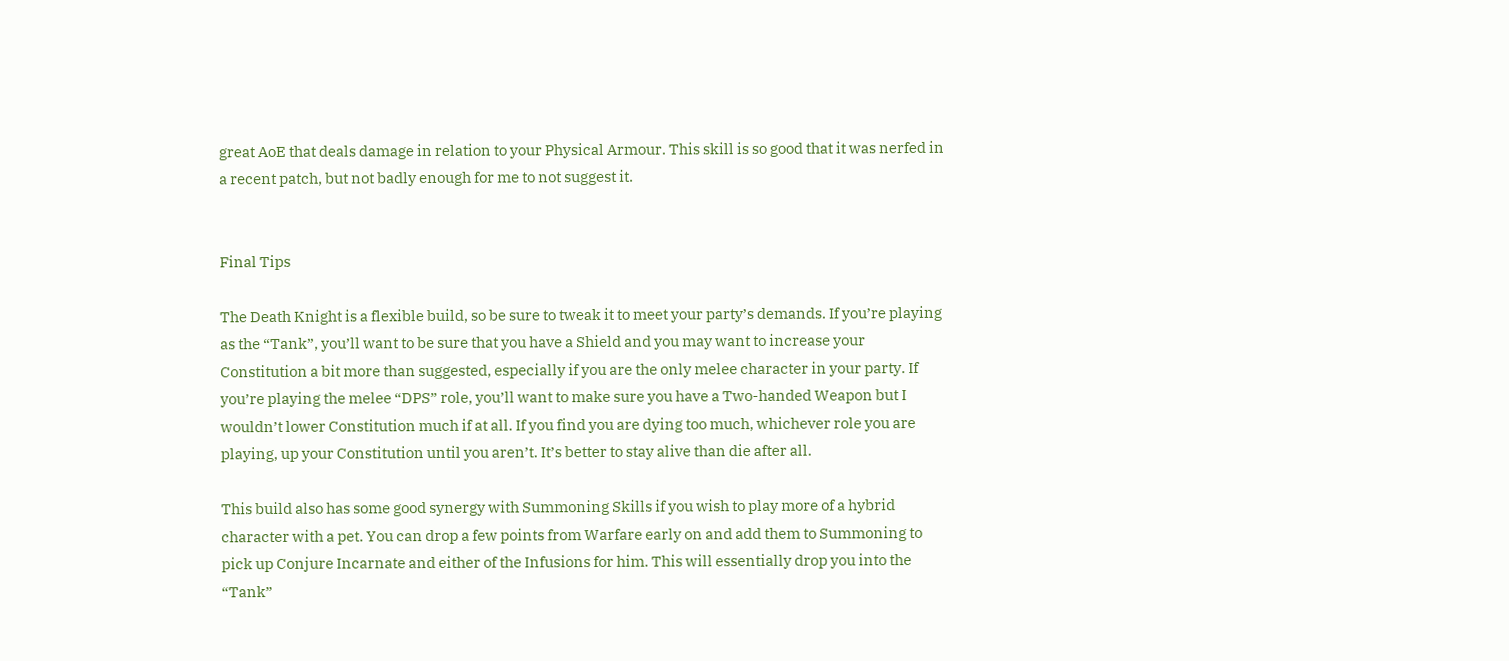great AoE that deals damage in relation to your Physical Armour. This skill is so good that it was nerfed in a recent patch, but not badly enough for me to not suggest it.


Final Tips

The Death Knight is a flexible build, so be sure to tweak it to meet your party’s demands. If you’re playing as the “Tank”, you’ll want to be sure that you have a Shield and you may want to increase your Constitution a bit more than suggested, especially if you are the only melee character in your party. If you’re playing the melee “DPS” role, you’ll want to make sure you have a Two-handed Weapon but I wouldn’t lower Constitution much if at all. If you find you are dying too much, whichever role you are playing, up your Constitution until you aren’t. It’s better to stay alive than die after all.

This build also has some good synergy with Summoning Skills if you wish to play more of a hybrid character with a pet. You can drop a few points from Warfare early on and add them to Summoning to pick up Conjure Incarnate and either of the Infusions for him. This will essentially drop you into the “Tank”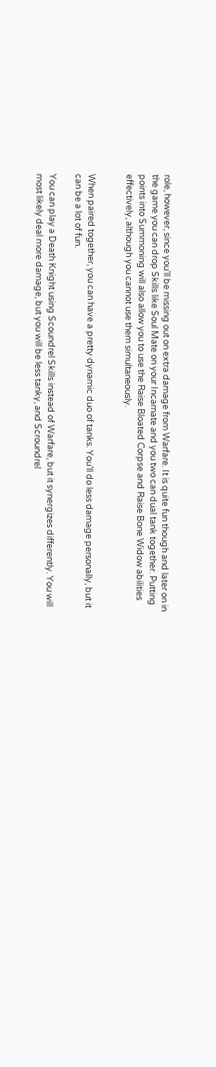role, however, since you’ll be missing out on extra damage from Warfare. It is quite fun though and later on in the game you can drop Skills like Soul Mate on your Incarnate and you two can dual tank together. Putting points into Summoning will also allow you to use the Raise Bloated Corpse and Raise Bone Widow abilities effectively, although you cannot use them simultaneously.


When paired together, you can have a pretty dynamic duo of tanks. You’ll do less damage personally, but it can be a lot of fun.

You can play a Death Knight using Scoundrel Skills instead of Warfare, but it synergizes differently. You will most likely deal more damage, but you will be less tanky, and Scroundrel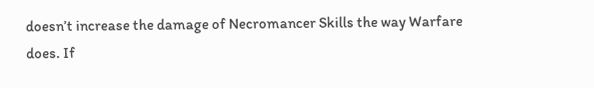doesn’t increase the damage of Necromancer Skills the way Warfare does. If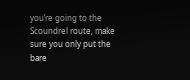you’re going to the Scoundrel route, make sure you only put the bare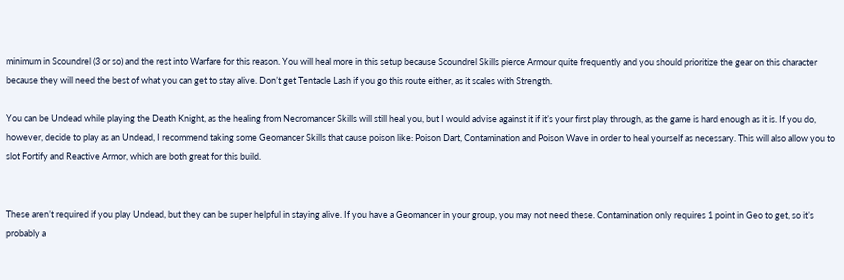minimum in Scoundrel (3 or so) and the rest into Warfare for this reason. You will heal more in this setup because Scoundrel Skills pierce Armour quite frequently and you should prioritize the gear on this character because they will need the best of what you can get to stay alive. Don’t get Tentacle Lash if you go this route either, as it scales with Strength.

You can be Undead while playing the Death Knight, as the healing from Necromancer Skills will still heal you, but I would advise against it if it’s your first play through, as the game is hard enough as it is. If you do, however, decide to play as an Undead, I recommend taking some Geomancer Skills that cause poison like: Poison Dart, Contamination and Poison Wave in order to heal yourself as necessary. This will also allow you to slot Fortify and Reactive Armor, which are both great for this build.


These aren’t required if you play Undead, but they can be super helpful in staying alive. If you have a Geomancer in your group, you may not need these. Contamination only requires 1 point in Geo to get, so it’s probably a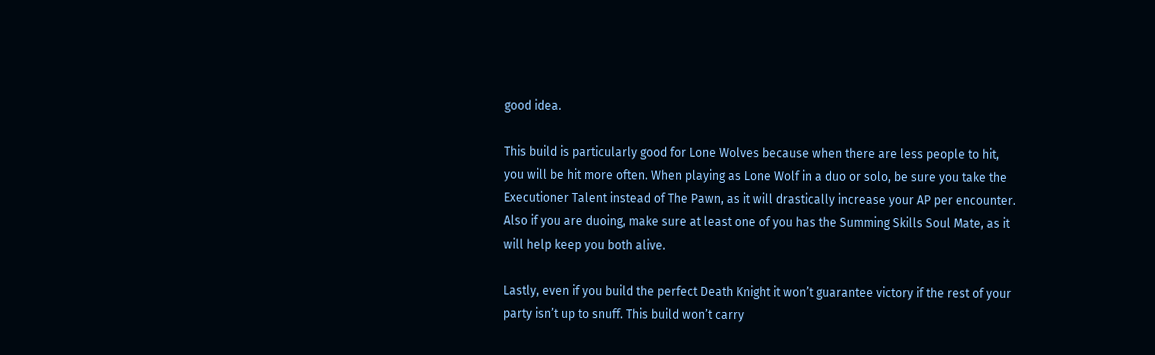good idea.

This build is particularly good for Lone Wolves because when there are less people to hit, you will be hit more often. When playing as Lone Wolf in a duo or solo, be sure you take the Executioner Talent instead of The Pawn, as it will drastically increase your AP per encounter. Also if you are duoing, make sure at least one of you has the Summing Skills Soul Mate, as it will help keep you both alive.

Lastly, even if you build the perfect Death Knight it won’t guarantee victory if the rest of your party isn’t up to snuff. This build won’t carry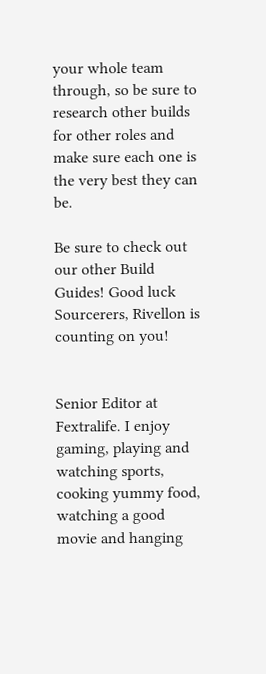your whole team through, so be sure to research other builds for other roles and make sure each one is the very best they can be.

Be sure to check out our other Build Guides! Good luck Sourcerers, Rivellon is counting on you!


Senior Editor at Fextralife. I enjoy gaming, playing and watching sports, cooking yummy food, watching a good movie and hanging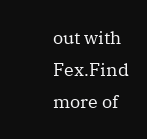out with Fex.Find more of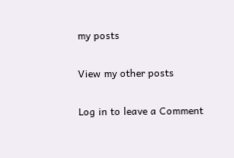my posts

View my other posts

Log in to leave a Comment